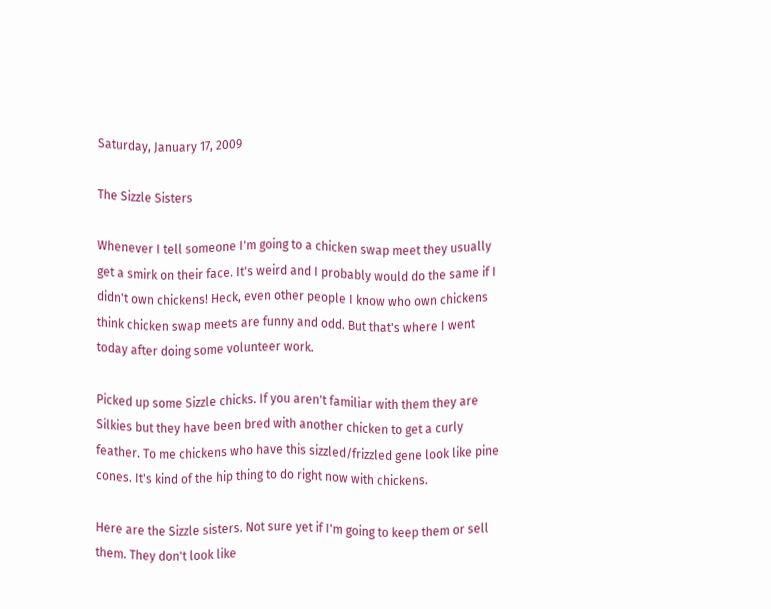Saturday, January 17, 2009

The Sizzle Sisters

Whenever I tell someone I'm going to a chicken swap meet they usually get a smirk on their face. It's weird and I probably would do the same if I didn't own chickens! Heck, even other people I know who own chickens think chicken swap meets are funny and odd. But that's where I went today after doing some volunteer work.

Picked up some Sizzle chicks. If you aren't familiar with them they are Silkies but they have been bred with another chicken to get a curly feather. To me chickens who have this sizzled/frizzled gene look like pine cones. It's kind of the hip thing to do right now with chickens.

Here are the Sizzle sisters. Not sure yet if I'm going to keep them or sell them. They don't look like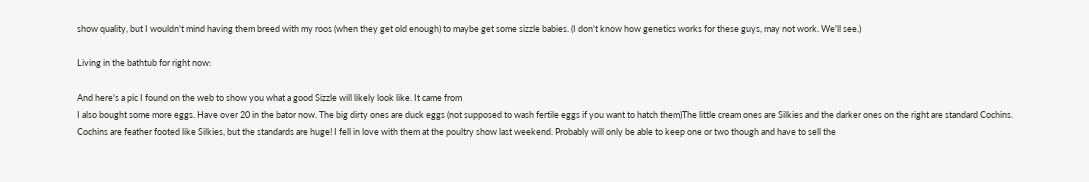show quality, but I wouldn't mind having them breed with my roos (when they get old enough) to maybe get some sizzle babies. (I don't know how genetics works for these guys, may not work. We'll see.)

Living in the bathtub for right now:

And here's a pic I found on the web to show you what a good Sizzle will likely look like. It came from
I also bought some more eggs. Have over 20 in the bator now. The big dirty ones are duck eggs (not supposed to wash fertile eggs if you want to hatch them)The little cream ones are Silkies and the darker ones on the right are standard Cochins.
Cochins are feather footed like Silkies, but the standards are huge! I fell in love with them at the poultry show last weekend. Probably will only be able to keep one or two though and have to sell the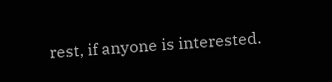rest, if anyone is interested.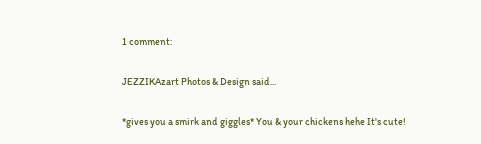1 comment:

JEZZIKAzart Photos & Design said...

*gives you a smirk and giggles* You & your chickens hehe It's cute!